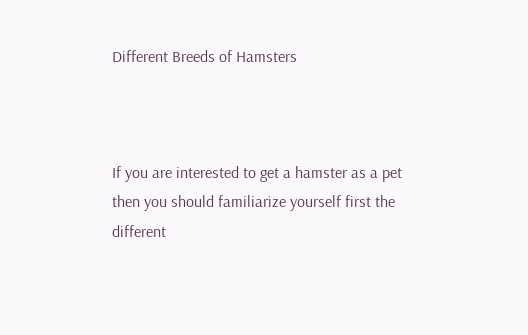Different Breeds of Hamsters



If you are interested to get a hamster as a pet then you should familiarize yourself first the different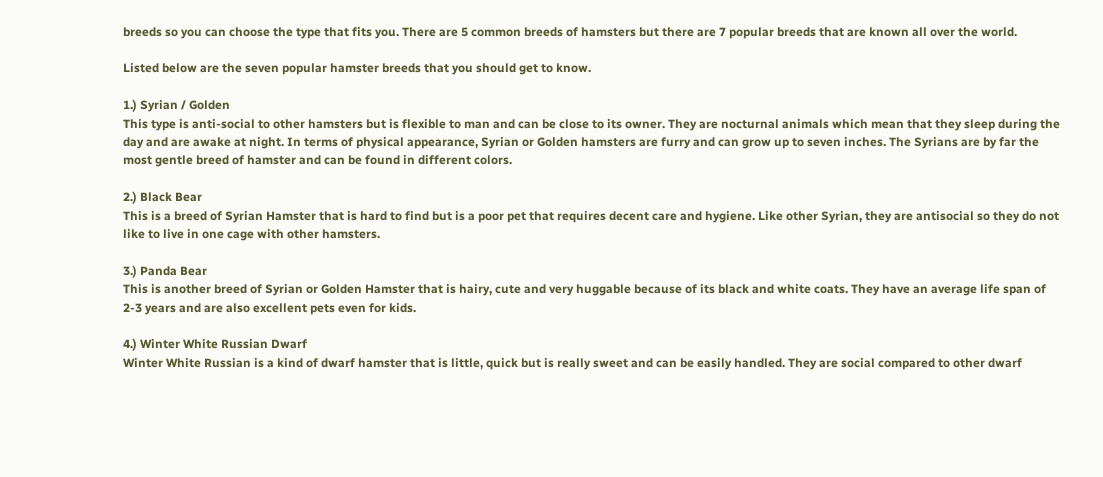breeds so you can choose the type that fits you. There are 5 common breeds of hamsters but there are 7 popular breeds that are known all over the world.

Listed below are the seven popular hamster breeds that you should get to know.

1.) Syrian / Golden
This type is anti-social to other hamsters but is flexible to man and can be close to its owner. They are nocturnal animals which mean that they sleep during the day and are awake at night. In terms of physical appearance, Syrian or Golden hamsters are furry and can grow up to seven inches. The Syrians are by far the most gentle breed of hamster and can be found in different colors.

2.) Black Bear
This is a breed of Syrian Hamster that is hard to find but is a poor pet that requires decent care and hygiene. Like other Syrian, they are antisocial so they do not like to live in one cage with other hamsters.

3.) Panda Bear
This is another breed of Syrian or Golden Hamster that is hairy, cute and very huggable because of its black and white coats. They have an average life span of 2-3 years and are also excellent pets even for kids.

4.) Winter White Russian Dwarf
Winter White Russian is a kind of dwarf hamster that is little, quick but is really sweet and can be easily handled. They are social compared to other dwarf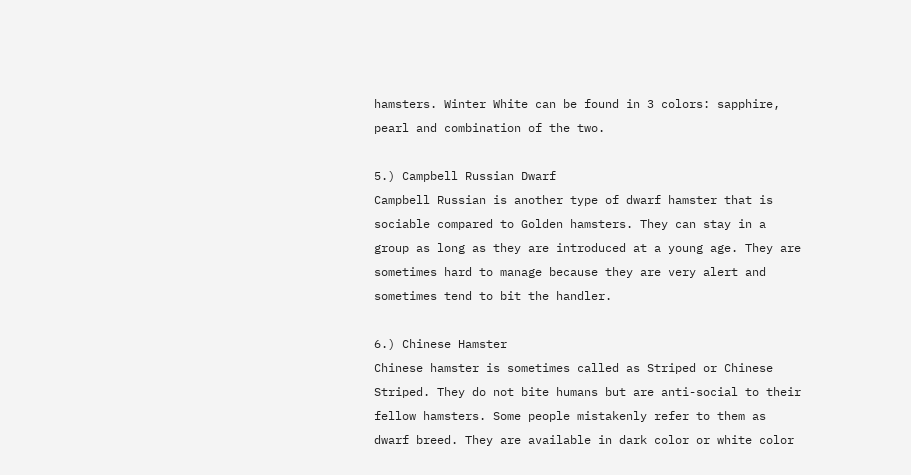hamsters. Winter White can be found in 3 colors: sapphire, pearl and combination of the two.

5.) Campbell Russian Dwarf
Campbell Russian is another type of dwarf hamster that is sociable compared to Golden hamsters. They can stay in a group as long as they are introduced at a young age. They are sometimes hard to manage because they are very alert and sometimes tend to bit the handler.

6.) Chinese Hamster
Chinese hamster is sometimes called as Striped or Chinese Striped. They do not bite humans but are anti-social to their fellow hamsters. Some people mistakenly refer to them as dwarf breed. They are available in dark color or white color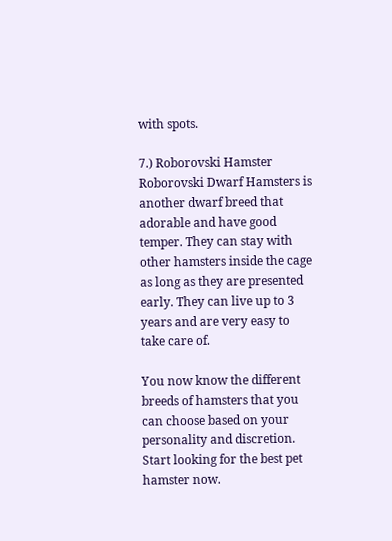with spots.

7.) Roborovski Hamster
Roborovski Dwarf Hamsters is another dwarf breed that adorable and have good temper. They can stay with other hamsters inside the cage as long as they are presented early. They can live up to 3 years and are very easy to take care of.

You now know the different breeds of hamsters that you can choose based on your personality and discretion. Start looking for the best pet hamster now.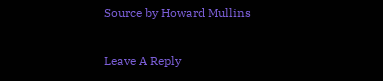Source by Howard Mullins

Leave A Reply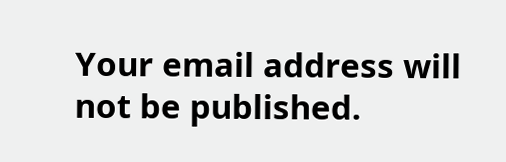Your email address will not be published.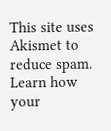This site uses Akismet to reduce spam. Learn how your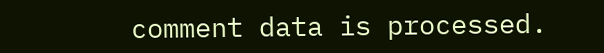comment data is processed.